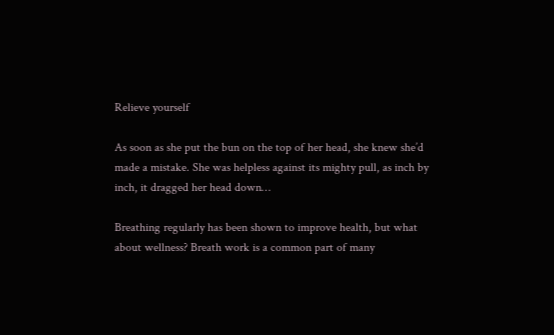Relieve yourself

As soon as she put the bun on the top of her head, she knew she’d made a mistake. She was helpless against its mighty pull, as inch by inch, it dragged her head down…

Breathing regularly has been shown to improve health, but what about wellness? Breath work is a common part of many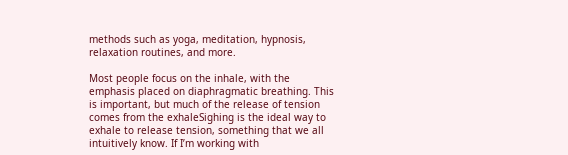methods such as yoga, meditation, hypnosis, relaxation routines, and more.

Most people focus on the inhale, with the emphasis placed on diaphragmatic breathing. This is important, but much of the release of tension comes from the exhaleSighing is the ideal way to exhale to release tension, something that we all intuitively know. If I’m working with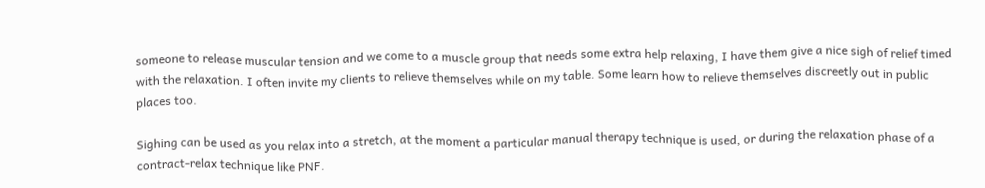someone to release muscular tension and we come to a muscle group that needs some extra help relaxing, I have them give a nice sigh of relief timed with the relaxation. I often invite my clients to relieve themselves while on my table. Some learn how to relieve themselves discreetly out in public places too.

Sighing can be used as you relax into a stretch, at the moment a particular manual therapy technique is used, or during the relaxation phase of a contract-relax technique like PNF.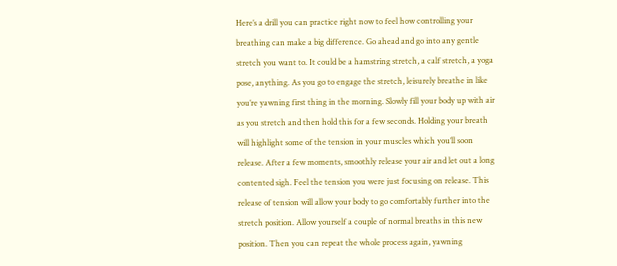Here’s a drill you can practice right now to feel how controlling your breathing can make a big difference. Go ahead and go into any gentle stretch you want to. It could be a hamstring stretch, a calf stretch, a yoga pose, anything. As you go to engage the stretch, leisurely breathe in like you’re yawning first thing in the morning. Slowly fill your body up with air as you stretch and then hold this for a few seconds. Holding your breath will highlight some of the tension in your muscles which you’ll soon release. After a few moments, smoothly release your air and let out a long contented sigh. Feel the tension you were just focusing on release. This release of tension will allow your body to go comfortably further into the stretch position. Allow yourself a couple of normal breaths in this new position. Then you can repeat the whole process again, yawning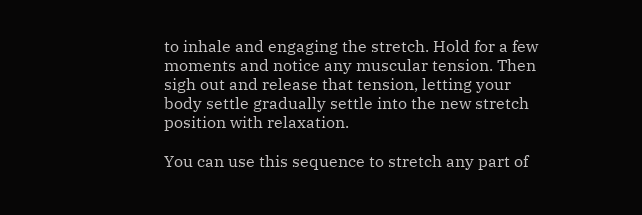to inhale and engaging the stretch. Hold for a few moments and notice any muscular tension. Then sigh out and release that tension, letting your body settle gradually settle into the new stretch position with relaxation.

You can use this sequence to stretch any part of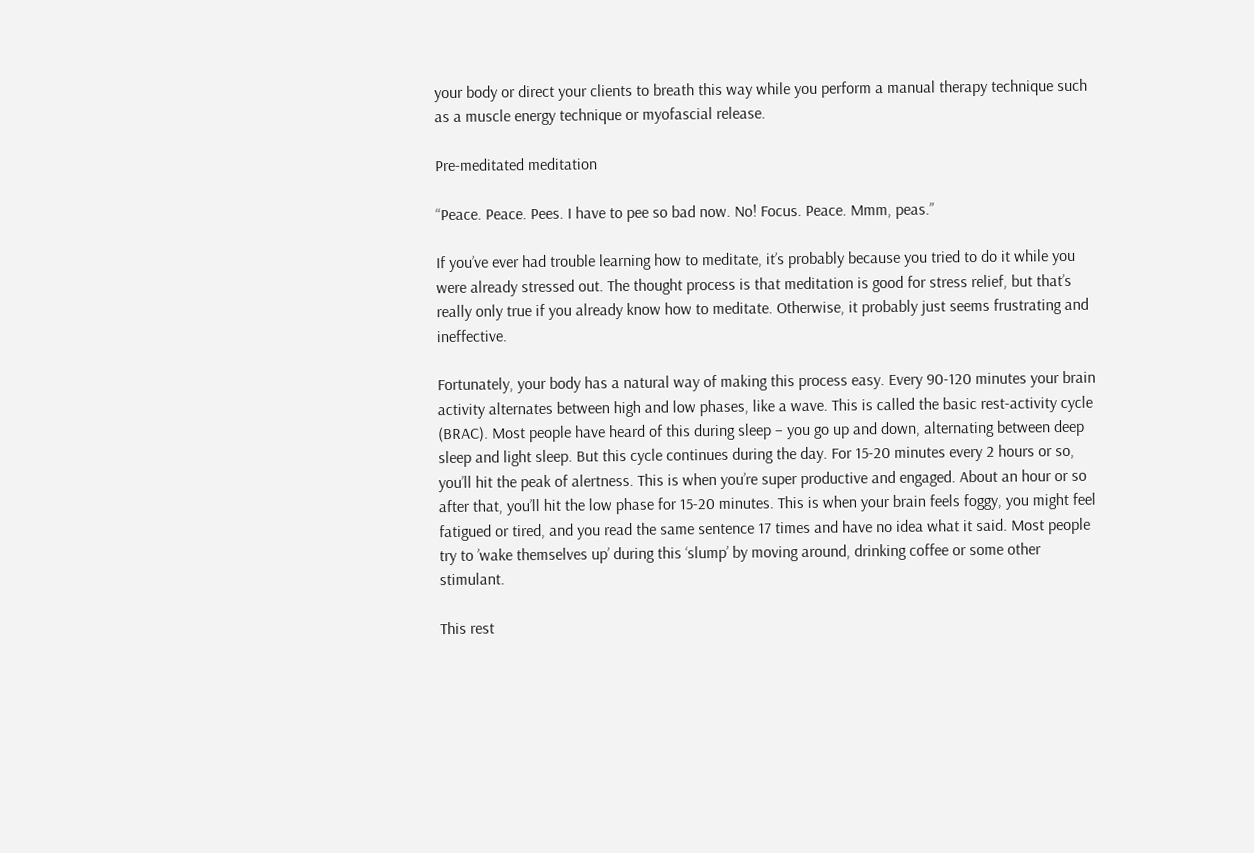your body or direct your clients to breath this way while you perform a manual therapy technique such as a muscle energy technique or myofascial release.

Pre-meditated meditation

“Peace. Peace. Pees. I have to pee so bad now. No! Focus. Peace. Mmm, peas.”

If you’ve ever had trouble learning how to meditate, it’s probably because you tried to do it while you were already stressed out. The thought process is that meditation is good for stress relief, but that’s really only true if you already know how to meditate. Otherwise, it probably just seems frustrating and ineffective.

Fortunately, your body has a natural way of making this process easy. Every 90-120 minutes your brain activity alternates between high and low phases, like a wave. This is called the basic rest-activity cycle (BRAC). Most people have heard of this during sleep – you go up and down, alternating between deep sleep and light sleep. But this cycle continues during the day. For 15-20 minutes every 2 hours or so, you’ll hit the peak of alertness. This is when you’re super productive and engaged. About an hour or so after that, you’ll hit the low phase for 15-20 minutes. This is when your brain feels foggy, you might feel fatigued or tired, and you read the same sentence 17 times and have no idea what it said. Most people try to ’wake themselves up’ during this ‘slump’ by moving around, drinking coffee or some other stimulant.

This rest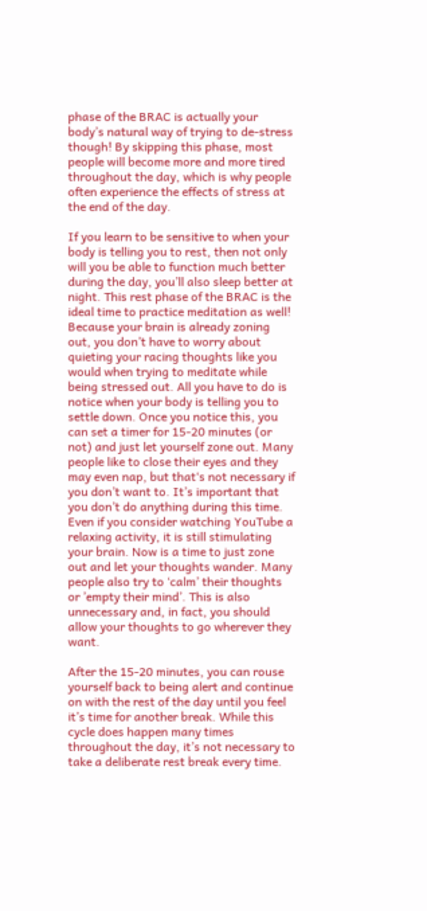phase of the BRAC is actually your body’s natural way of trying to de-stress though! By skipping this phase, most people will become more and more tired throughout the day, which is why people often experience the effects of stress at the end of the day.

If you learn to be sensitive to when your body is telling you to rest, then not only will you be able to function much better during the day, you’ll also sleep better at night. This rest phase of the BRAC is the ideal time to practice meditation as well! Because your brain is already zoning out, you don’t have to worry about quieting your racing thoughts like you would when trying to meditate while being stressed out. All you have to do is notice when your body is telling you to settle down. Once you notice this, you can set a timer for 15-20 minutes (or not) and just let yourself zone out. Many people like to close their eyes and they may even nap, but that‘s not necessary if you don’t want to. It’s important that you don’t do anything during this time. Even if you consider watching YouTube a relaxing activity, it is still stimulating your brain. Now is a time to just zone out and let your thoughts wander. Many people also try to ‘calm’ their thoughts or ’empty their mind’. This is also unnecessary and, in fact, you should allow your thoughts to go wherever they want.

After the 15-20 minutes, you can rouse yourself back to being alert and continue on with the rest of the day until you feel it’s time for another break. While this cycle does happen many times throughout the day, it’s not necessary to take a deliberate rest break every time.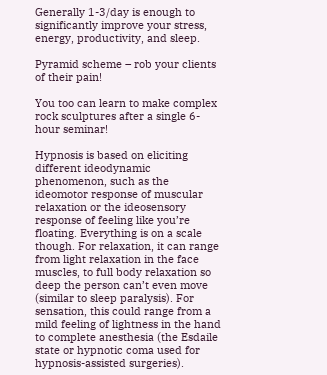Generally 1-3/day is enough to significantly improve your stress, energy, productivity, and sleep.

Pyramid scheme – rob your clients of their pain!

You too can learn to make complex rock sculptures after a single 6-hour seminar!

Hypnosis is based on eliciting different ideodynamic phenomenon, such as the ideomotor response of muscular relaxation or the ideosensory response of feeling like you’re floating. Everything is on a scale though. For relaxation, it can range from light relaxation in the face muscles, to full body relaxation so deep the person can’t even move (similar to sleep paralysis). For sensation, this could range from a mild feeling of lightness in the hand to complete anesthesia (the Esdaile state or hypnotic coma used for hypnosis-assisted surgeries).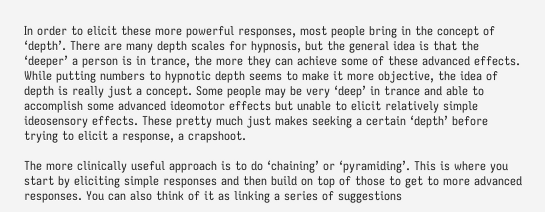In order to elicit these more powerful responses, most people bring in the concept of ‘depth’. There are many depth scales for hypnosis, but the general idea is that the ‘deeper’ a person is in trance, the more they can achieve some of these advanced effects. While putting numbers to hypnotic depth seems to make it more objective, the idea of depth is really just a concept. Some people may be very ‘deep’ in trance and able to accomplish some advanced ideomotor effects but unable to elicit relatively simple ideosensory effects. These pretty much just makes seeking a certain ‘depth’ before trying to elicit a response, a crapshoot.

The more clinically useful approach is to do ‘chaining’ or ‘pyramiding’. This is where you start by eliciting simple responses and then build on top of those to get to more advanced responses. You can also think of it as linking a series of suggestions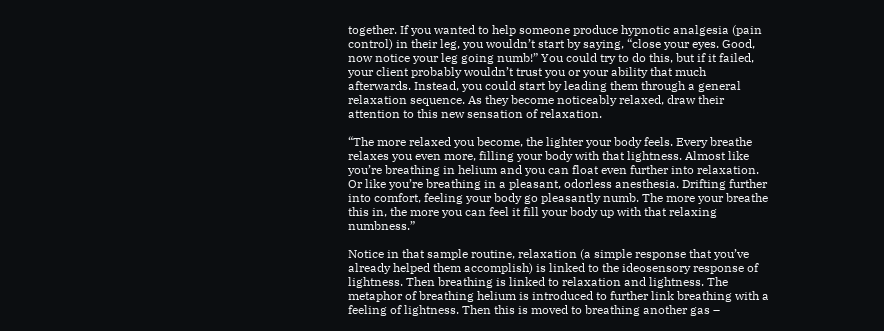together. If you wanted to help someone produce hypnotic analgesia (pain control) in their leg, you wouldn’t start by saying, “close your eyes. Good, now notice your leg going numb!” You could try to do this, but if it failed, your client probably wouldn’t trust you or your ability that much afterwards. Instead, you could start by leading them through a general relaxation sequence. As they become noticeably relaxed, draw their attention to this new sensation of relaxation.

“The more relaxed you become, the lighter your body feels. Every breathe relaxes you even more, filling your body with that lightness. Almost like you’re breathing in helium and you can float even further into relaxation. Or like you’re breathing in a pleasant, odorless anesthesia. Drifting further into comfort, feeling your body go pleasantly numb. The more your breathe this in, the more you can feel it fill your body up with that relaxing numbness.”

Notice in that sample routine, relaxation (a simple response that you’ve already helped them accomplish) is linked to the ideosensory response of lightness. Then breathing is linked to relaxation and lightness. The metaphor of breathing helium is introduced to further link breathing with a feeling of lightness. Then this is moved to breathing another gas –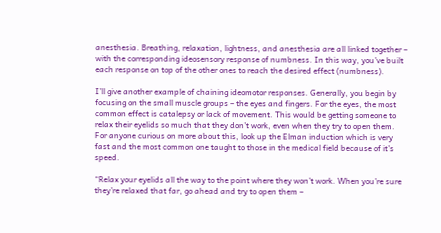anesthesia. Breathing, relaxation, lightness, and anesthesia are all linked together –  with the corresponding ideosensory response of numbness. In this way, you’ve built each response on top of the other ones to reach the desired effect (numbness).

I’ll give another example of chaining ideomotor responses. Generally, you begin by focusing on the small muscle groups – the eyes and fingers. For the eyes, the most common effect is catalepsy or lack of movement. This would be getting someone to relax their eyelids so much that they don’t work, even when they try to open them. For anyone curious on more about this, look up the Elman induction which is very fast and the most common one taught to those in the medical field because of it’s speed.

“Relax your eyelids all the way to the point where they won’t work. When you’re sure they’re relaxed that far, go ahead and try to open them –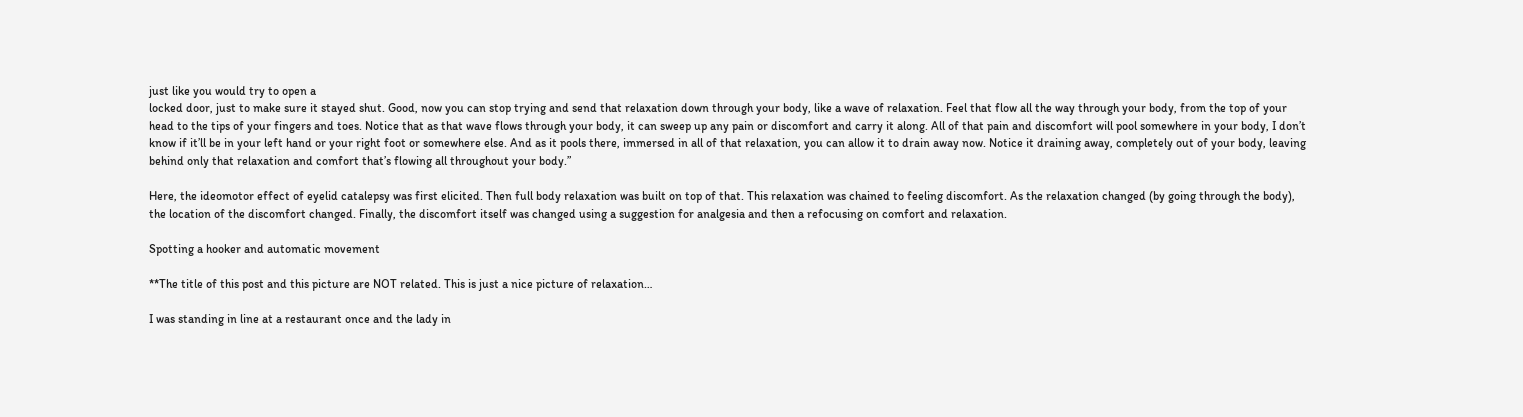just like you would try to open a
locked door, just to make sure it stayed shut. Good, now you can stop trying and send that relaxation down through your body, like a wave of relaxation. Feel that flow all the way through your body, from the top of your head to the tips of your fingers and toes. Notice that as that wave flows through your body, it can sweep up any pain or discomfort and carry it along. All of that pain and discomfort will pool somewhere in your body, I don’t know if it’ll be in your left hand or your right foot or somewhere else. And as it pools there, immersed in all of that relaxation, you can allow it to drain away now. Notice it draining away, completely out of your body, leaving behind only that relaxation and comfort that’s flowing all throughout your body.”

Here, the ideomotor effect of eyelid catalepsy was first elicited. Then full body relaxation was built on top of that. This relaxation was chained to feeling discomfort. As the relaxation changed (by going through the body), the location of the discomfort changed. Finally, the discomfort itself was changed using a suggestion for analgesia and then a refocusing on comfort and relaxation.

Spotting a hooker and automatic movement

**The title of this post and this picture are NOT related. This is just a nice picture of relaxation…

I was standing in line at a restaurant once and the lady in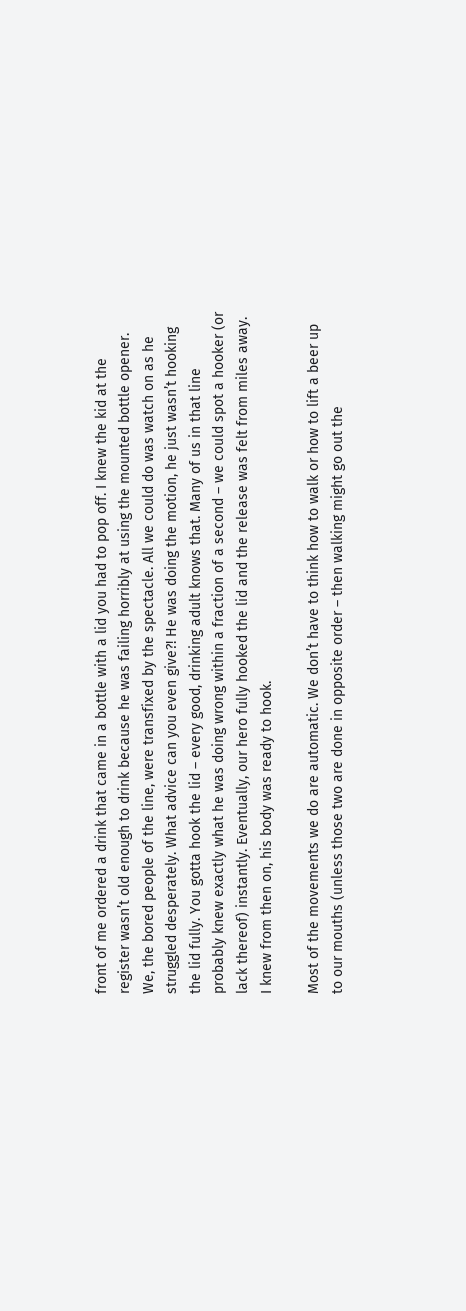front of me ordered a drink that came in a bottle with a lid you had to pop off. I knew the kid at the register wasn’t old enough to drink because he was failing horribly at using the mounted bottle opener.  We, the bored people of the line, were transfixed by the spectacle. All we could do was watch on as he struggled desperately. What advice can you even give?! He was doing the motion, he just wasn’t hooking the lid fully. You gotta hook the lid – every good, drinking adult knows that. Many of us in that line probably knew exactly what he was doing wrong within a fraction of a second – we could spot a hooker (or lack thereof) instantly. Eventually, our hero fully hooked the lid and the release was felt from miles away. I knew from then on, his body was ready to hook.

Most of the movements we do are automatic. We don’t have to think how to walk or how to lift a beer up to our mouths (unless those two are done in opposite order – then walking might go out the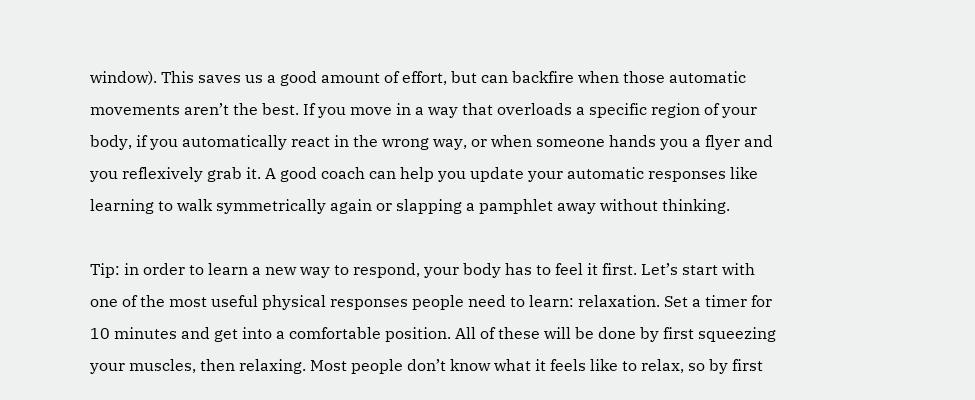window). This saves us a good amount of effort, but can backfire when those automatic movements aren’t the best. If you move in a way that overloads a specific region of your body, if you automatically react in the wrong way, or when someone hands you a flyer and you reflexively grab it. A good coach can help you update your automatic responses like learning to walk symmetrically again or slapping a pamphlet away without thinking.

Tip: in order to learn a new way to respond, your body has to feel it first. Let’s start with one of the most useful physical responses people need to learn: relaxation. Set a timer for 10 minutes and get into a comfortable position. All of these will be done by first squeezing your muscles, then relaxing. Most people don’t know what it feels like to relax, so by first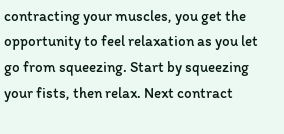contracting your muscles, you get the opportunity to feel relaxation as you let go from squeezing. Start by squeezing your fists, then relax. Next contract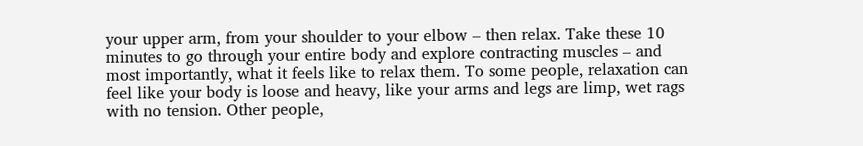your upper arm, from your shoulder to your elbow – then relax. Take these 10 minutes to go through your entire body and explore contracting muscles – and most importantly, what it feels like to relax them. To some people, relaxation can feel like your body is loose and heavy, like your arms and legs are limp, wet rags with no tension. Other people,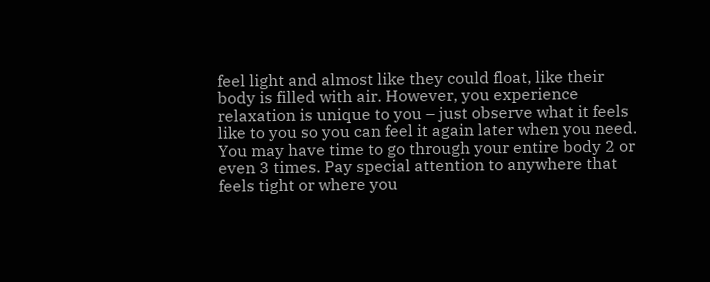feel light and almost like they could float, like their body is filled with air. However, you experience relaxation is unique to you – just observe what it feels like to you so you can feel it again later when you need. You may have time to go through your entire body 2 or even 3 times. Pay special attention to anywhere that feels tight or where you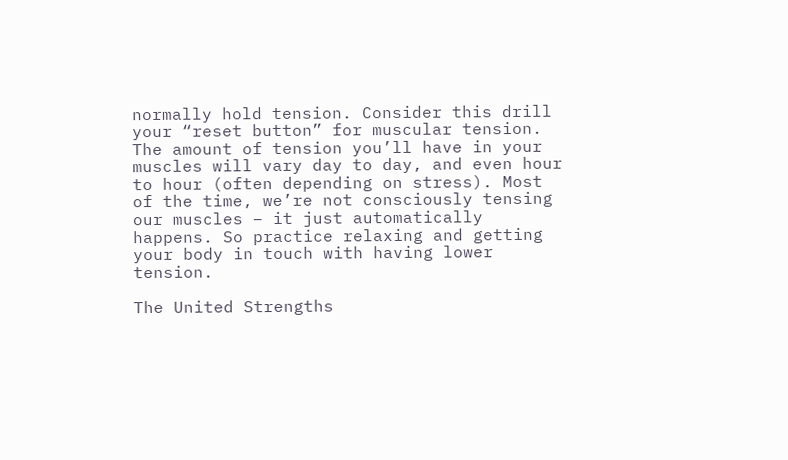normally hold tension. Consider this drill your “reset button” for muscular tension. The amount of tension you’ll have in your muscles will vary day to day, and even hour to hour (often depending on stress). Most of the time, we’re not consciously tensing our muscles – it just automatically happens. So practice relaxing and getting your body in touch with having lower tension.

The United Strengths